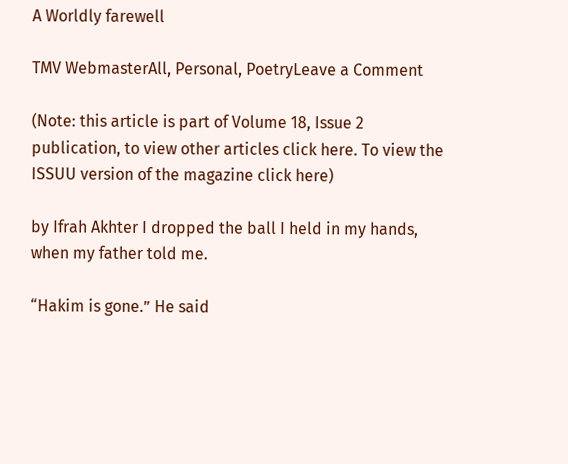A Worldly farewell

TMV WebmasterAll, Personal, PoetryLeave a Comment

(Note: this article is part of Volume 18, Issue 2 publication, to view other articles click here. To view the ISSUU version of the magazine click here)

by Ifrah Akhter I dropped the ball I held in my hands, when my father told me.

“Hakim is gone.” He said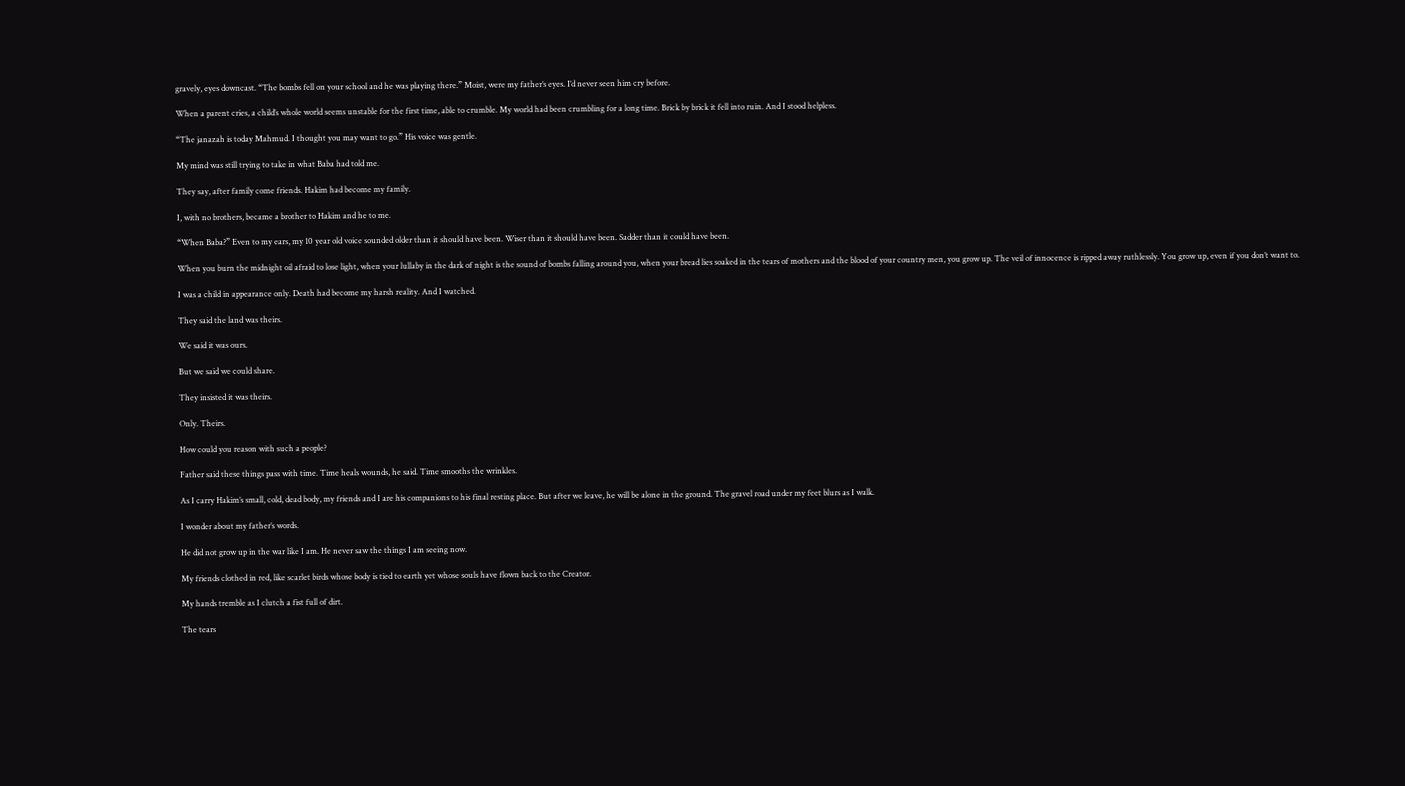gravely, eyes downcast. “The bombs fell on your school and he was playing there.” Moist, were my father’s eyes. I’d never seen him cry before.

When a parent cries, a child’s whole world seems unstable for the first time, able to crumble. My world had been crumbling for a long time. Brick by brick it fell into ruin. And I stood helpless.

“The janazah is today Mahmud. I thought you may want to go.” His voice was gentle.

My mind was still trying to take in what Baba had told me.

They say, after family come friends. Hakim had become my family.

I, with no brothers, became a brother to Hakim and he to me.

“When Baba?” Even to my ears, my 10 year old voice sounded older than it should have been. Wiser than it should have been. Sadder than it could have been.

When you burn the midnight oil afraid to lose light, when your lullaby in the dark of night is the sound of bombs falling around you, when your bread lies soaked in the tears of mothers and the blood of your country men, you grow up. The veil of innocence is ripped away ruthlessly. You grow up, even if you don’t want to.

I was a child in appearance only. Death had become my harsh reality. And I watched.

They said the land was theirs.

We said it was ours.

But we said we could share.

They insisted it was theirs.

Only. Theirs.

How could you reason with such a people?

Father said these things pass with time. Time heals wounds, he said. Time smooths the wrinkles.

As I carry Hakim’s small, cold, dead body, my friends and I are his companions to his final resting place. But after we leave, he will be alone in the ground. The gravel road under my feet blurs as I walk.

I wonder about my father’s words.

He did not grow up in the war like I am. He never saw the things I am seeing now.

My friends clothed in red, like scarlet birds whose body is tied to earth yet whose souls have flown back to the Creator.

My hands tremble as I clutch a fist full of dirt.

The tears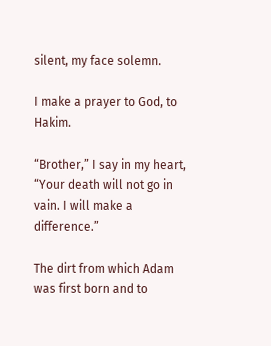silent, my face solemn.

I make a prayer to God, to Hakim.

“Brother,” I say in my heart, “Your death will not go in vain. I will make a difference.”

The dirt from which Adam was first born and to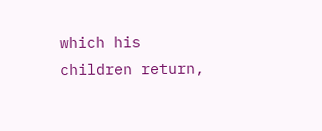which his children return,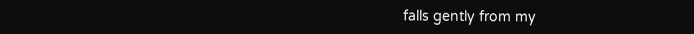falls gently from my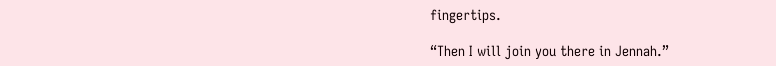fingertips.

“Then I will join you there in Jennah.”